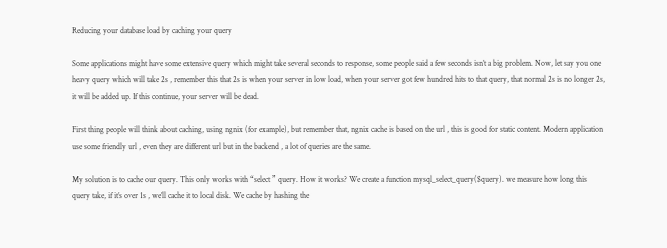Reducing your database load by caching your query

Some applications might have some extensive query which might take several seconds to response, some people said a few seconds isn’t a big problem. Now, let say you one heavy query which will take 2s , remember this that 2s is when your server in low load, when your server got few hundred hits to that query, that normal 2s is no longer 2s, it will be added up. If this continue, your server will be dead.

First thing people will think about caching, using ngnix (for example), but remember that, ngnix cache is based on the url , this is good for static content. Modern application use some friendly url , even they are different url but in the backend , a lot of queries are the same.

My solution is to cache our query. This only works with “select ” query. How it works? We create a function mysql_select_query($query). we measure how long this query take, if it’s over 1s , we’ll cache it to local disk. We cache by hashing the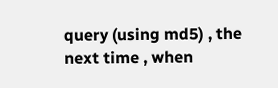query (using md5) , the next time , when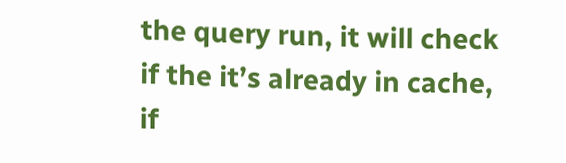the query run, it will check if the it’s already in cache, if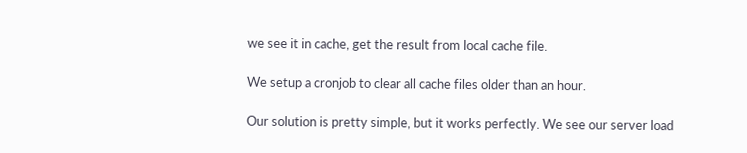we see it in cache, get the result from local cache file.

We setup a cronjob to clear all cache files older than an hour.

Our solution is pretty simple, but it works perfectly. We see our server load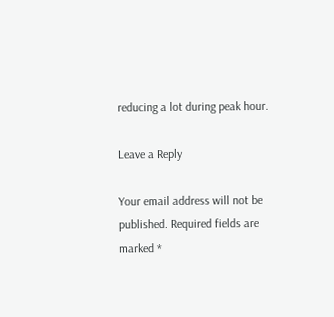reducing a lot during peak hour.

Leave a Reply

Your email address will not be published. Required fields are marked *